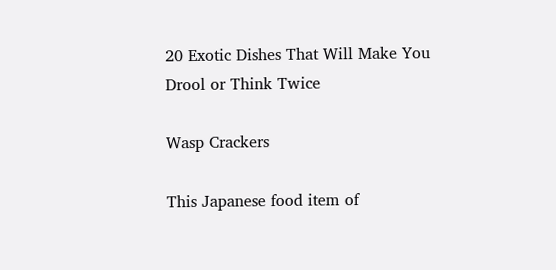20 Exotic Dishes That Will Make You Drool or Think Twice

Wasp Crackers

This Japanese food item of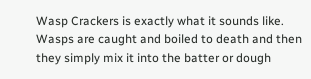Wasp Crackers is exactly what it sounds like. Wasps are caught and boiled to death and then they simply mix it into the batter or dough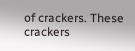of crackers. These crackers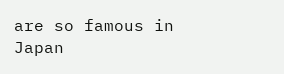are so famous in Japan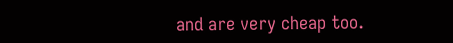and are very cheap too.